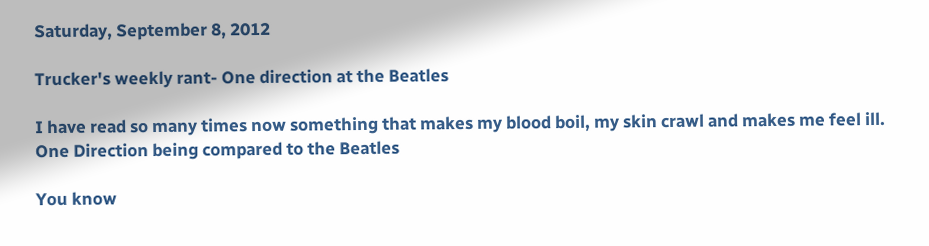Saturday, September 8, 2012

Trucker's weekly rant- One direction at the Beatles

I have read so many times now something that makes my blood boil, my skin crawl and makes me feel ill.
One Direction being compared to the Beatles

You know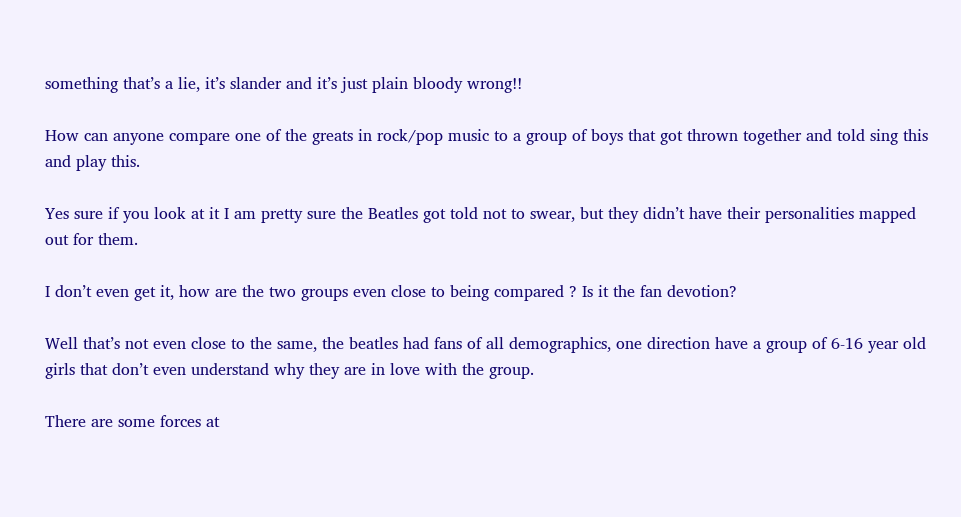something that’s a lie, it’s slander and it’s just plain bloody wrong!!

How can anyone compare one of the greats in rock/pop music to a group of boys that got thrown together and told sing this and play this.

Yes sure if you look at it I am pretty sure the Beatles got told not to swear, but they didn’t have their personalities mapped out for them.

I don’t even get it, how are the two groups even close to being compared ? Is it the fan devotion?

Well that’s not even close to the same, the beatles had fans of all demographics, one direction have a group of 6-16 year old girls that don’t even understand why they are in love with the group.

There are some forces at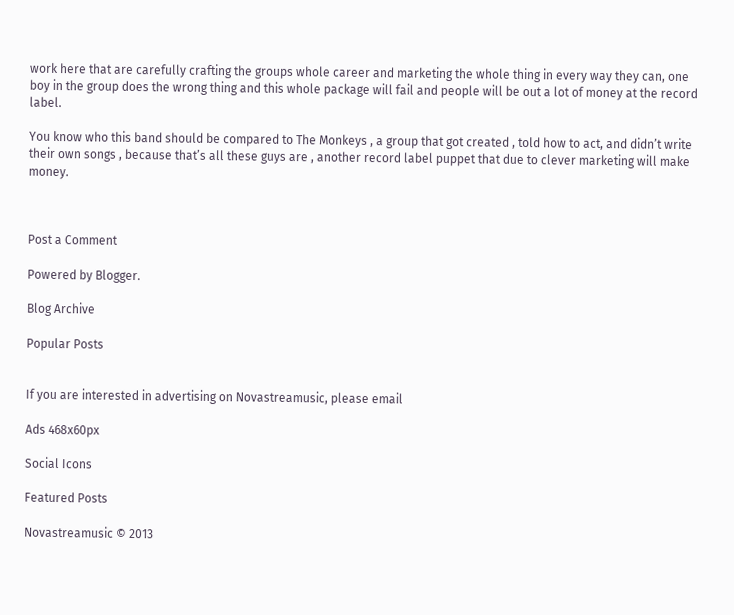work here that are carefully crafting the groups whole career and marketing the whole thing in every way they can, one boy in the group does the wrong thing and this whole package will fail and people will be out a lot of money at the record label.

You know who this band should be compared to The Monkeys , a group that got created , told how to act, and didn’t write their own songs , because that’s all these guys are , another record label puppet that due to clever marketing will make money.



Post a Comment

Powered by Blogger.

Blog Archive

Popular Posts


If you are interested in advertising on Novastreamusic, please email

Ads 468x60px

Social Icons

Featured Posts

Novastreamusic © 2013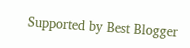Supported by Best Blogger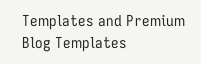Templates and Premium Blog Templates